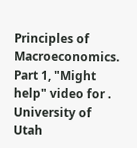Principles of Macroeconomics. Part 1, "Might help" video for . University of Utah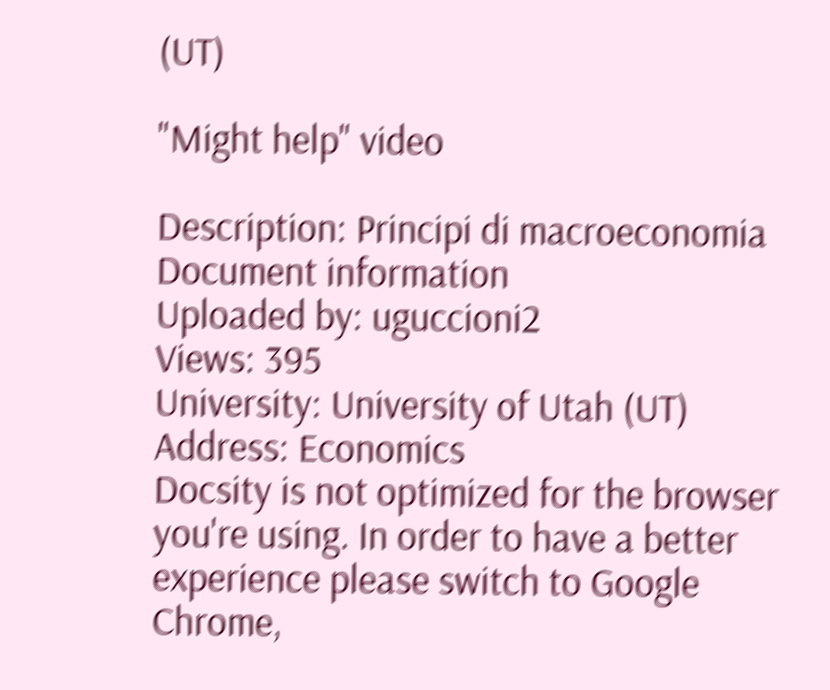(UT)

"Might help" video

Description: Principi di macroeconomia
Document information
Uploaded by: uguccioni2
Views: 395
University: University of Utah (UT)
Address: Economics
Docsity is not optimized for the browser you're using. In order to have a better experience please switch to Google Chrome,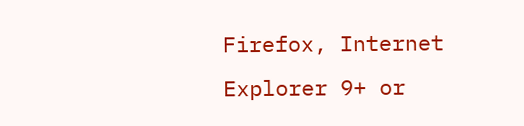Firefox, Internet Explorer 9+ or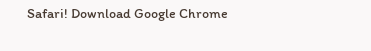Safari! Download Google Chrome